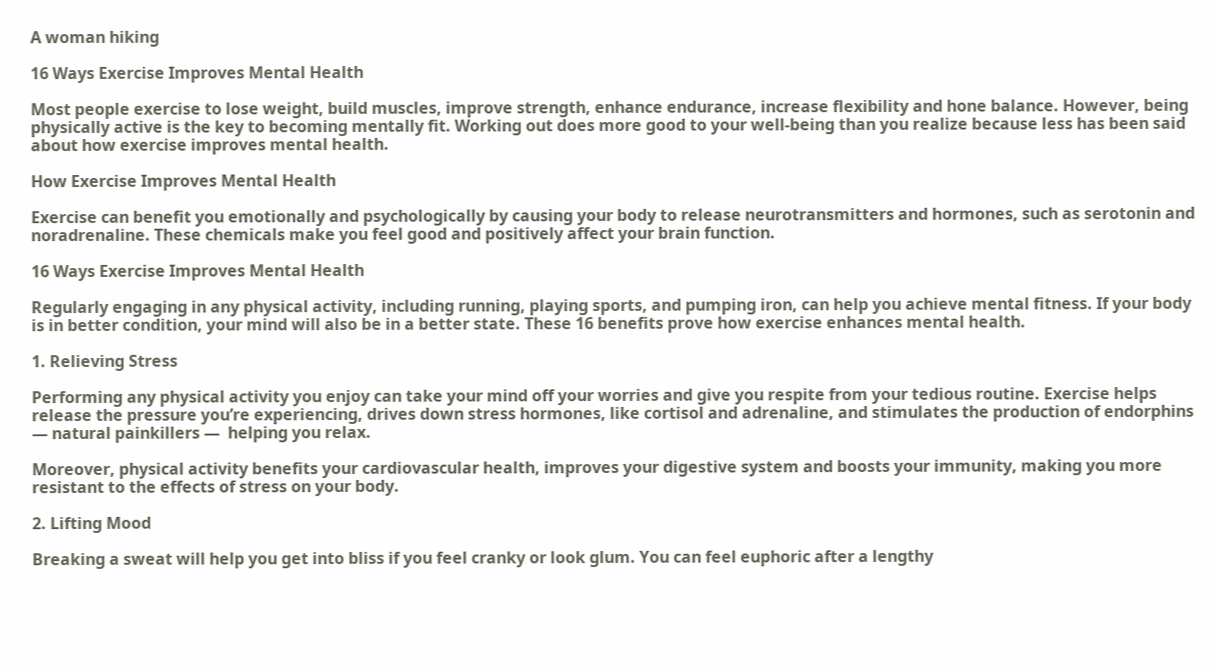A woman hiking

16 Ways Exercise Improves Mental Health

Most people exercise to lose weight, build muscles, improve strength, enhance endurance, increase flexibility and hone balance. However, being physically active is the key to becoming mentally fit. Working out does more good to your well-being than you realize because less has been said about how exercise improves mental health.

How Exercise Improves Mental Health

Exercise can benefit you emotionally and psychologically by causing your body to release neurotransmitters and hormones, such as serotonin and noradrenaline. These chemicals make you feel good and positively affect your brain function.

16 Ways Exercise Improves Mental Health

Regularly engaging in any physical activity, including running, playing sports, and pumping iron, can help you achieve mental fitness. If your body is in better condition, your mind will also be in a better state. These 16 benefits prove how exercise enhances mental health.

1. Relieving Stress

Performing any physical activity you enjoy can take your mind off your worries and give you respite from your tedious routine. Exercise helps release the pressure you’re experiencing, drives down stress hormones, like cortisol and adrenaline, and stimulates the production of endorphins — natural painkillers —  helping you relax.

Moreover, physical activity benefits your cardiovascular health, improves your digestive system and boosts your immunity, making you more resistant to the effects of stress on your body.

2. Lifting Mood

Breaking a sweat will help you get into bliss if you feel cranky or look glum. You can feel euphoric after a lengthy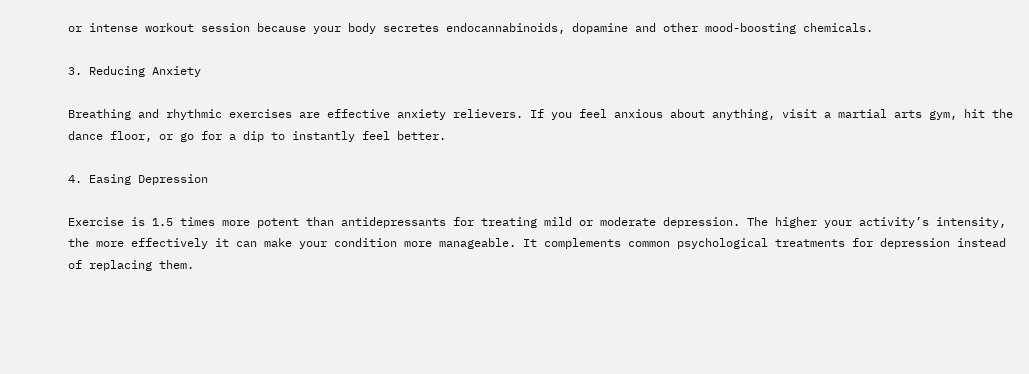or intense workout session because your body secretes endocannabinoids, dopamine and other mood-boosting chemicals.

3. Reducing Anxiety

Breathing and rhythmic exercises are effective anxiety relievers. If you feel anxious about anything, visit a martial arts gym, hit the dance floor, or go for a dip to instantly feel better.

4. Easing Depression

Exercise is 1.5 times more potent than antidepressants for treating mild or moderate depression. The higher your activity’s intensity, the more effectively it can make your condition more manageable. It complements common psychological treatments for depression instead of replacing them.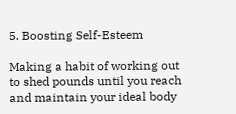5. Boosting Self-Esteem

Making a habit of working out to shed pounds until you reach and maintain your ideal body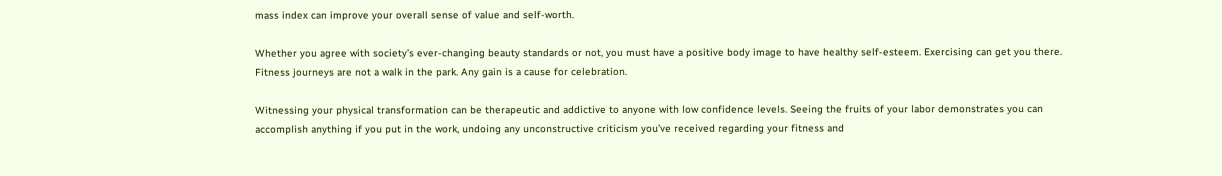mass index can improve your overall sense of value and self-worth.

Whether you agree with society’s ever-changing beauty standards or not, you must have a positive body image to have healthy self-esteem. Exercising can get you there. Fitness journeys are not a walk in the park. Any gain is a cause for celebration.

Witnessing your physical transformation can be therapeutic and addictive to anyone with low confidence levels. Seeing the fruits of your labor demonstrates you can accomplish anything if you put in the work, undoing any unconstructive criticism you’ve received regarding your fitness and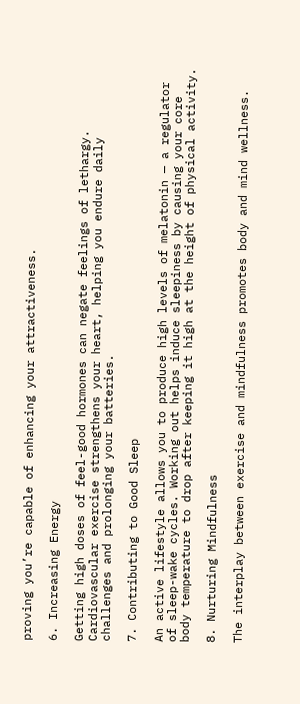proving you’re capable of enhancing your attractiveness.

6. Increasing Energy

Getting high doses of feel-good hormones can negate feelings of lethargy. Cardiovascular exercise strengthens your heart, helping you endure daily challenges and prolonging your batteries.

7. Contributing to Good Sleep

An active lifestyle allows you to produce high levels of melatonin — a regulator of sleep-wake cycles. Working out helps induce sleepiness by causing your core body temperature to drop after keeping it high at the height of physical activity.

8. Nurturing Mindfulness

The interplay between exercise and mindfulness promotes body and mind wellness.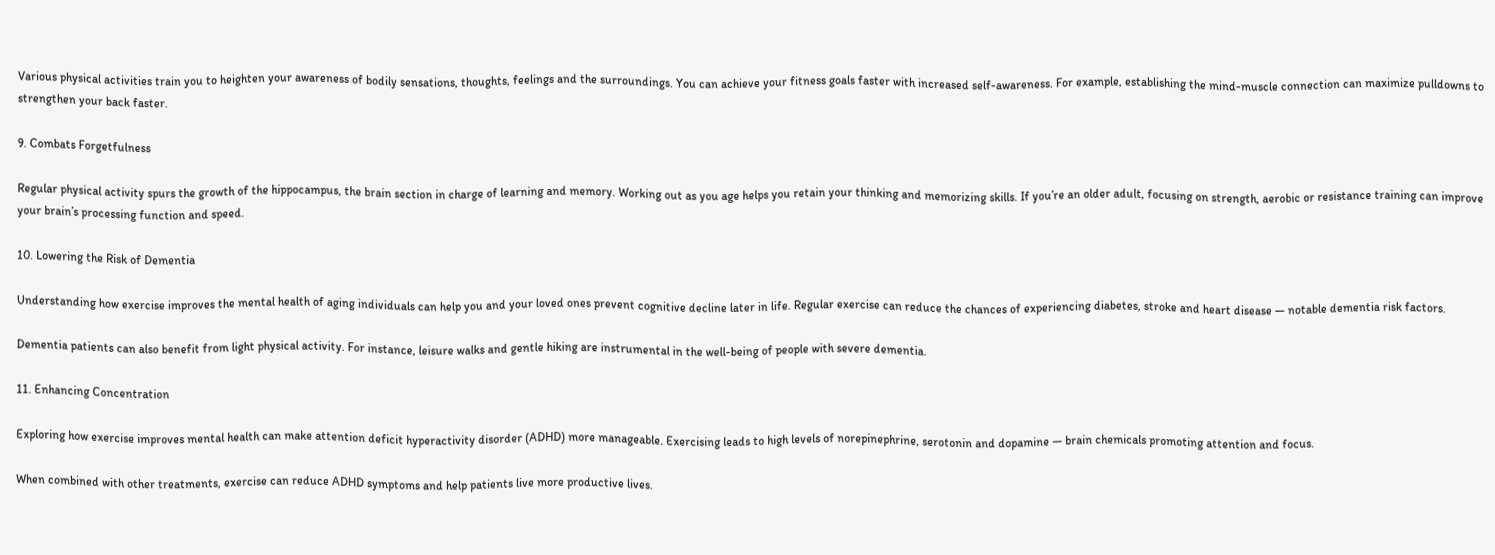Various physical activities train you to heighten your awareness of bodily sensations, thoughts, feelings and the surroundings. You can achieve your fitness goals faster with increased self-awareness. For example, establishing the mind-muscle connection can maximize pulldowns to strengthen your back faster.

9. Combats Forgetfulness

Regular physical activity spurs the growth of the hippocampus, the brain section in charge of learning and memory. Working out as you age helps you retain your thinking and memorizing skills. If you’re an older adult, focusing on strength, aerobic or resistance training can improve your brain’s processing function and speed.

10. Lowering the Risk of Dementia

Understanding how exercise improves the mental health of aging individuals can help you and your loved ones prevent cognitive decline later in life. Regular exercise can reduce the chances of experiencing diabetes, stroke and heart disease — notable dementia risk factors.

Dementia patients can also benefit from light physical activity. For instance, leisure walks and gentle hiking are instrumental in the well-being of people with severe dementia.

11. Enhancing Concentration

Exploring how exercise improves mental health can make attention deficit hyperactivity disorder (ADHD) more manageable. Exercising leads to high levels of norepinephrine, serotonin and dopamine — brain chemicals promoting attention and focus.

When combined with other treatments, exercise can reduce ADHD symptoms and help patients live more productive lives.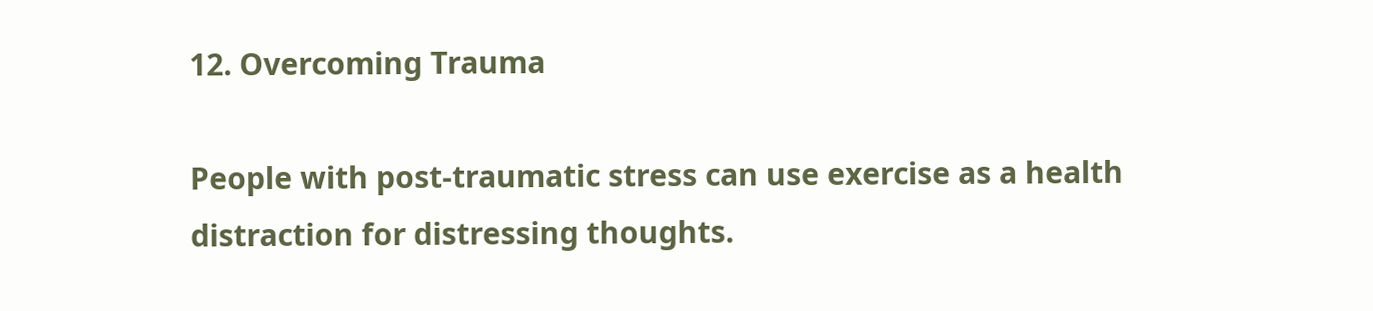12. Overcoming Trauma

People with post-traumatic stress can use exercise as a health distraction for distressing thoughts.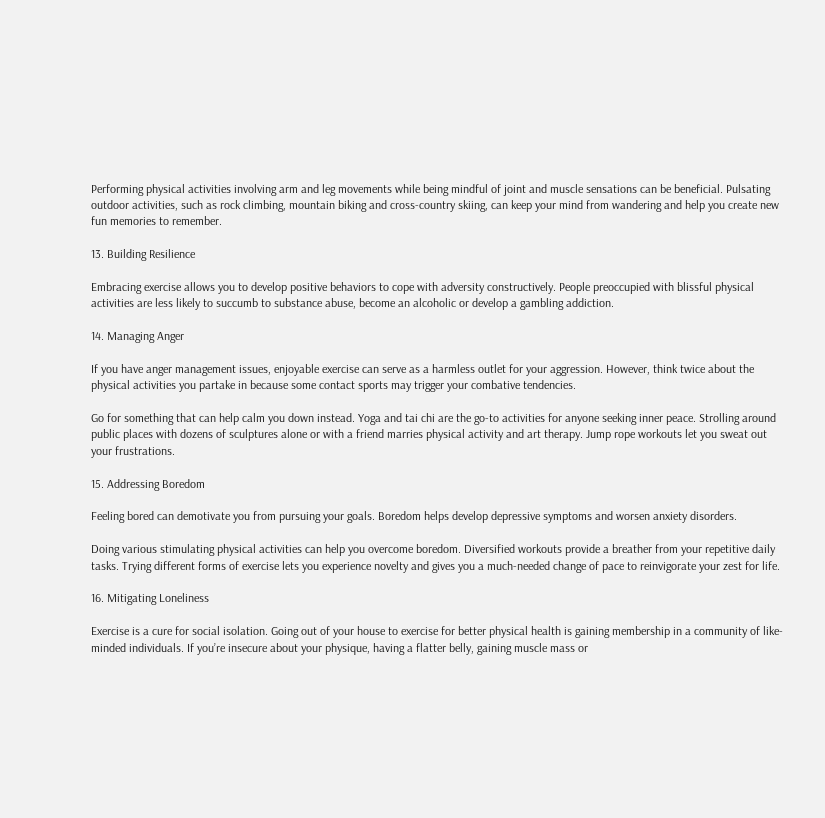Performing physical activities involving arm and leg movements while being mindful of joint and muscle sensations can be beneficial. Pulsating outdoor activities, such as rock climbing, mountain biking and cross-country skiing, can keep your mind from wandering and help you create new fun memories to remember.

13. Building Resilience

Embracing exercise allows you to develop positive behaviors to cope with adversity constructively. People preoccupied with blissful physical activities are less likely to succumb to substance abuse, become an alcoholic or develop a gambling addiction.

14. Managing Anger

If you have anger management issues, enjoyable exercise can serve as a harmless outlet for your aggression. However, think twice about the physical activities you partake in because some contact sports may trigger your combative tendencies.

Go for something that can help calm you down instead. Yoga and tai chi are the go-to activities for anyone seeking inner peace. Strolling around public places with dozens of sculptures alone or with a friend marries physical activity and art therapy. Jump rope workouts let you sweat out your frustrations.

15. Addressing Boredom

Feeling bored can demotivate you from pursuing your goals. Boredom helps develop depressive symptoms and worsen anxiety disorders.

Doing various stimulating physical activities can help you overcome boredom. Diversified workouts provide a breather from your repetitive daily tasks. Trying different forms of exercise lets you experience novelty and gives you a much-needed change of pace to reinvigorate your zest for life.

16. Mitigating Loneliness

Exercise is a cure for social isolation. Going out of your house to exercise for better physical health is gaining membership in a community of like-minded individuals. If you’re insecure about your physique, having a flatter belly, gaining muscle mass or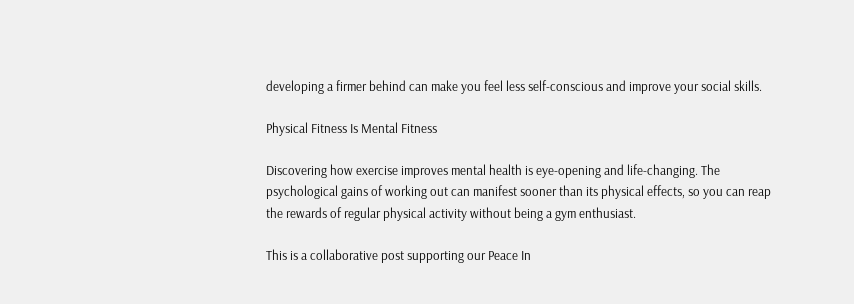developing a firmer behind can make you feel less self-conscious and improve your social skills.

Physical Fitness Is Mental Fitness

Discovering how exercise improves mental health is eye-opening and life-changing. The psychological gains of working out can manifest sooner than its physical effects, so you can reap the rewards of regular physical activity without being a gym enthusiast.

This is a collaborative post supporting our Peace In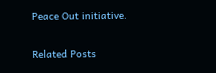Peace Out initiative.

Related Posts